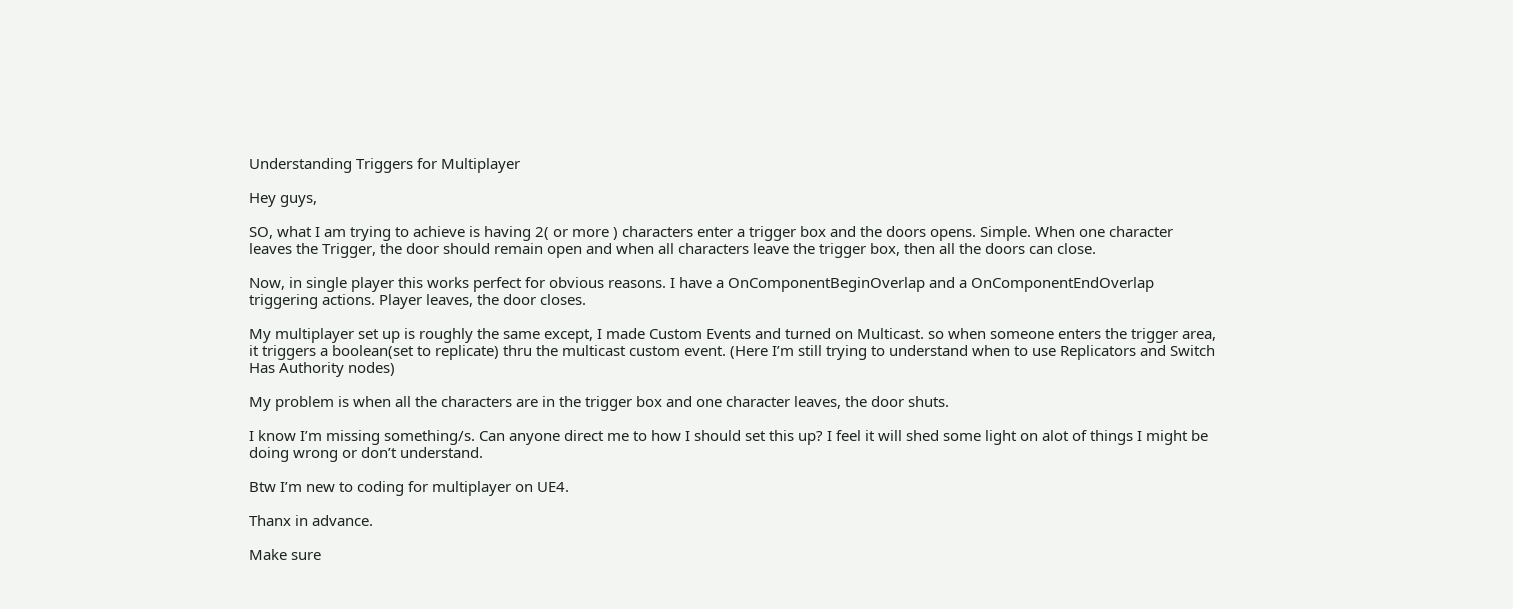Understanding Triggers for Multiplayer

Hey guys,

SO, what I am trying to achieve is having 2( or more ) characters enter a trigger box and the doors opens. Simple. When one character leaves the Trigger, the door should remain open and when all characters leave the trigger box, then all the doors can close.

Now, in single player this works perfect for obvious reasons. I have a OnComponentBeginOverlap and a OnComponentEndOverlap triggering actions. Player leaves, the door closes.

My multiplayer set up is roughly the same except, I made Custom Events and turned on Multicast. so when someone enters the trigger area, it triggers a boolean(set to replicate) thru the multicast custom event. (Here I’m still trying to understand when to use Replicators and Switch Has Authority nodes)

My problem is when all the characters are in the trigger box and one character leaves, the door shuts.

I know I’m missing something/s. Can anyone direct me to how I should set this up? I feel it will shed some light on alot of things I might be doing wrong or don’t understand.

Btw I’m new to coding for multiplayer on UE4.

Thanx in advance.

Make sure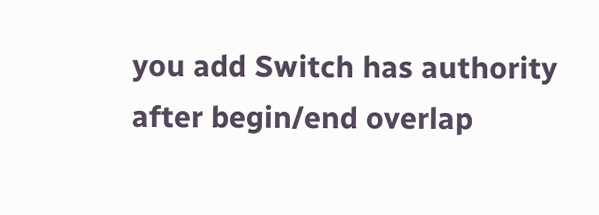you add Switch has authority after begin/end overlap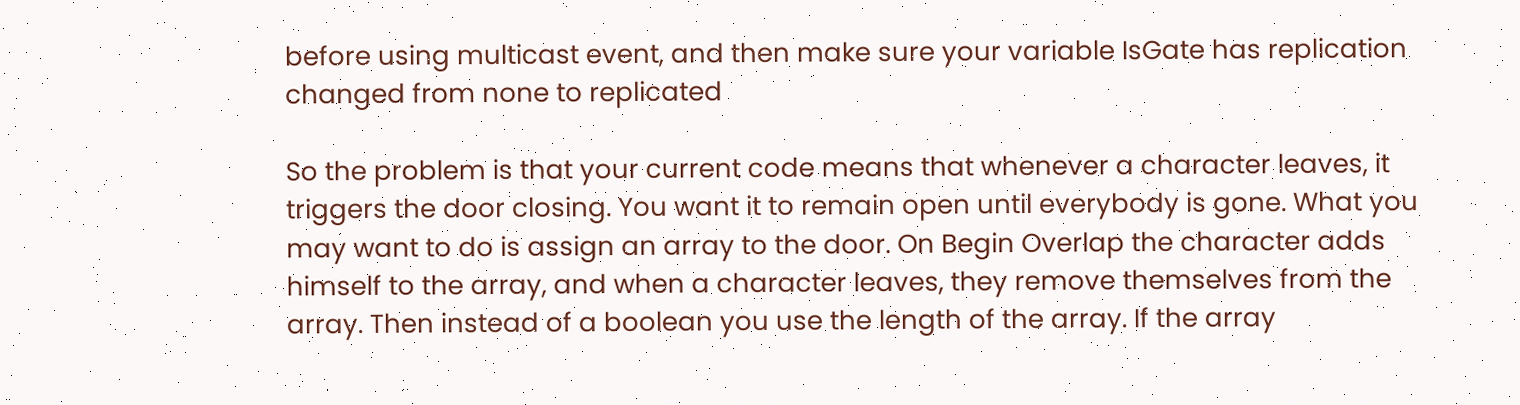before using multicast event, and then make sure your variable IsGate has replication changed from none to replicated

So the problem is that your current code means that whenever a character leaves, it triggers the door closing. You want it to remain open until everybody is gone. What you may want to do is assign an array to the door. On Begin Overlap the character adds himself to the array, and when a character leaves, they remove themselves from the array. Then instead of a boolean you use the length of the array. If the array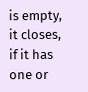is empty, it closes, if it has one or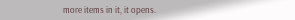more items in it, it opens.